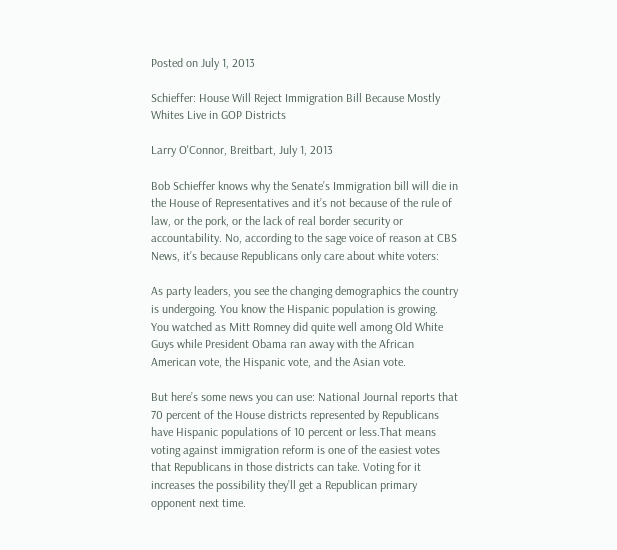Posted on July 1, 2013

Schieffer: House Will Reject Immigration Bill Because Mostly Whites Live in GOP Districts

Larry O'Connor, Breitbart, July 1, 2013

Bob Schieffer knows why the Senate’s Immigration bill will die in the House of Representatives and it’s not because of the rule of law, or the pork, or the lack of real border security or accountability. No, according to the sage voice of reason at CBS News, it’s because Republicans only care about white voters:

As party leaders, you see the changing demographics the country is undergoing. You know the Hispanic population is growing. You watched as Mitt Romney did quite well among Old White Guys while President Obama ran away with the African American vote, the Hispanic vote, and the Asian vote.

But here’s some news you can use: National Journal reports that 70 percent of the House districts represented by Republicans have Hispanic populations of 10 percent or less.That means voting against immigration reform is one of the easiest votes that Republicans in those districts can take. Voting for it increases the possibility they’ll get a Republican primary opponent next time.